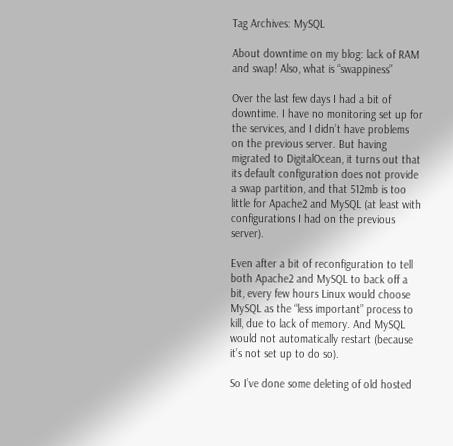Tag Archives: MySQL

About downtime on my blog: lack of RAM and swap! Also, what is “swappiness”

Over the last few days I had a bit of downtime. I have no monitoring set up for the services, and I didn’t have problems on the previous server. But having migrated to DigitalOcean, it turns out that its default configuration does not provide a swap partition, and that 512mb is too little for Apache2 and MySQL (at least with configurations I had on the previous server).

Even after a bit of reconfiguration to tell both Apache2 and MySQL to back off a bit, every few hours Linux would choose MySQL as the “less important” process to kill, due to lack of memory. And MySQL would not automatically restart (because it’s not set up to do so).

So I’ve done some deleting of old hosted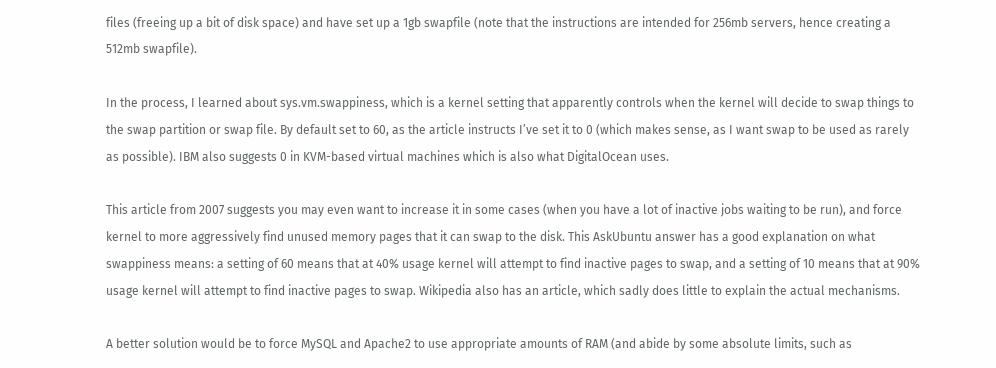files (freeing up a bit of disk space) and have set up a 1gb swapfile (note that the instructions are intended for 256mb servers, hence creating a 512mb swapfile).

In the process, I learned about sys.vm.swappiness, which is a kernel setting that apparently controls when the kernel will decide to swap things to the swap partition or swap file. By default set to 60, as the article instructs I’ve set it to 0 (which makes sense, as I want swap to be used as rarely as possible). IBM also suggests 0 in KVM-based virtual machines which is also what DigitalOcean uses.

This article from 2007 suggests you may even want to increase it in some cases (when you have a lot of inactive jobs waiting to be run), and force kernel to more aggressively find unused memory pages that it can swap to the disk. This AskUbuntu answer has a good explanation on what swappiness means: a setting of 60 means that at 40% usage kernel will attempt to find inactive pages to swap, and a setting of 10 means that at 90% usage kernel will attempt to find inactive pages to swap. Wikipedia also has an article, which sadly does little to explain the actual mechanisms.

A better solution would be to force MySQL and Apache2 to use appropriate amounts of RAM (and abide by some absolute limits, such as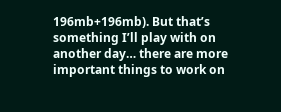196mb+196mb). But that’s something I’ll play with on another day… there are more important things to work on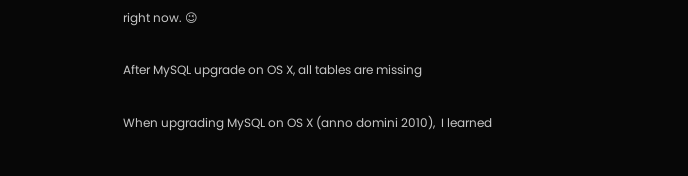right now. 😉

After MySQL upgrade on OS X, all tables are missing

When upgrading MySQL on OS X (anno domini 2010),  I learned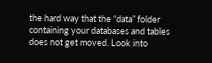the hard way that the “data” folder containing your databases and tables does not get moved. Look into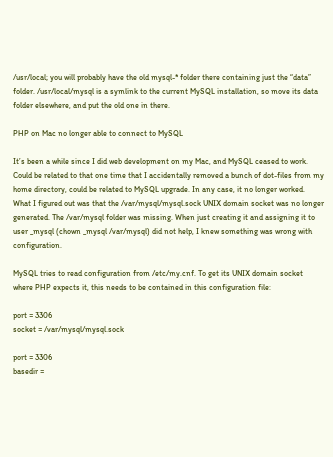/usr/local; you will probably have the old mysql-* folder there containing just the “data” folder. /usr/local/mysql is a symlink to the current MySQL installation, so move its data folder elsewhere, and put the old one in there.

PHP on Mac no longer able to connect to MySQL

It’s been a while since I did web development on my Mac, and MySQL ceased to work. Could be related to that one time that I accidentally removed a bunch of dot-files from my home directory, could be related to MySQL upgrade. In any case, it no longer worked.
What I figured out was that the /var/mysql/mysql.sock UNIX domain socket was no longer generated. The /var/mysql folder was missing. When just creating it and assigning it to user _mysql (chown _mysql /var/mysql) did not help, I knew something was wrong with configuration.

MySQL tries to read configuration from /etc/my.cnf. To get its UNIX domain socket where PHP expects it, this needs to be contained in this configuration file:

port = 3306
socket = /var/mysql/mysql.sock

port = 3306
basedir =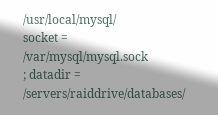/usr/local/mysql/
socket = /var/mysql/mysql.sock
; datadir = /servers/raiddrive/databases/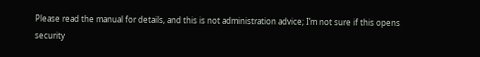Please read the manual for details, and this is not administration advice; I’m not sure if this opens security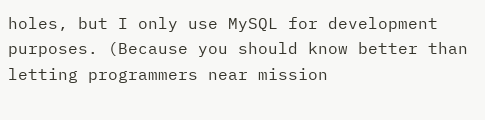holes, but I only use MySQL for development purposes. (Because you should know better than letting programmers near mission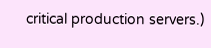critical production servers.)